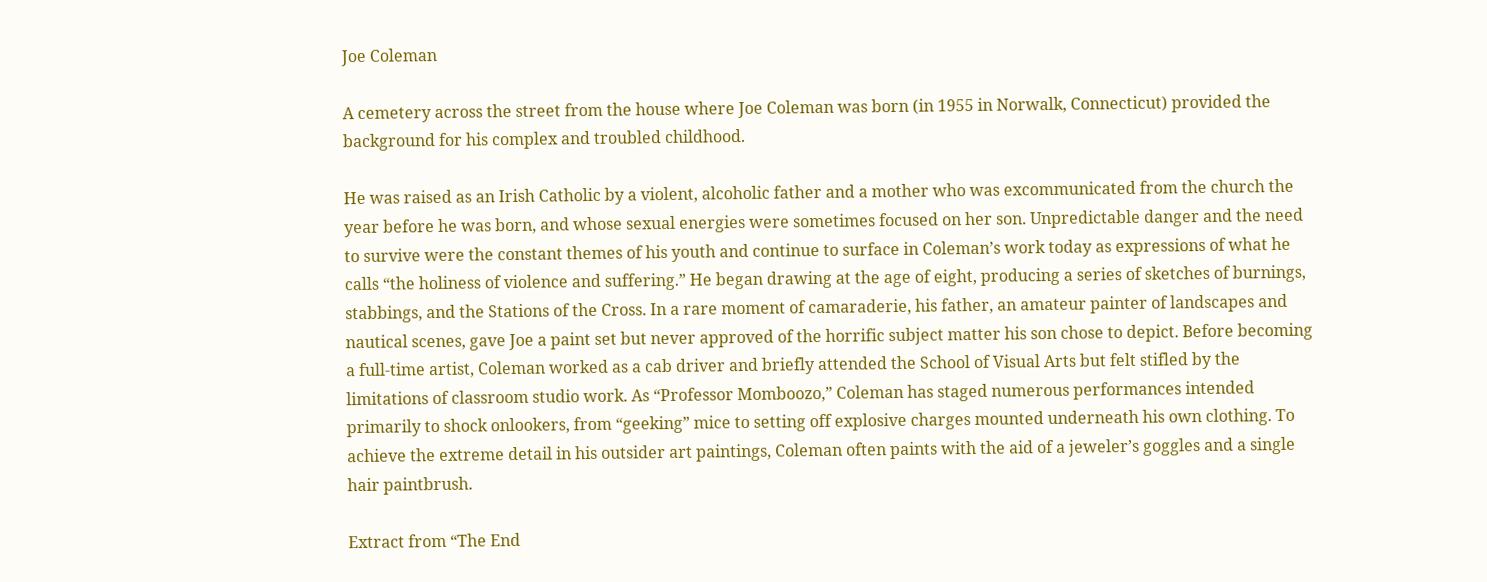Joe Coleman

A cemetery across the street from the house where Joe Coleman was born (in 1955 in Norwalk, Connecticut) provided the background for his complex and troubled childhood.

He was raised as an Irish Catholic by a violent, alcoholic father and a mother who was excommunicated from the church the year before he was born, and whose sexual energies were sometimes focused on her son. Unpredictable danger and the need to survive were the constant themes of his youth and continue to surface in Coleman’s work today as expressions of what he calls “the holiness of violence and suffering.” He began drawing at the age of eight, producing a series of sketches of burnings, stabbings, and the Stations of the Cross. In a rare moment of camaraderie, his father, an amateur painter of landscapes and nautical scenes, gave Joe a paint set but never approved of the horrific subject matter his son chose to depict. Before becoming a full-time artist, Coleman worked as a cab driver and briefly attended the School of Visual Arts but felt stifled by the limitations of classroom studio work. As “Professor Momboozo,” Coleman has staged numerous performances intended primarily to shock onlookers, from “geeking” mice to setting off explosive charges mounted underneath his own clothing. To achieve the extreme detail in his outsider art paintings, Coleman often paints with the aid of a jeweler’s goggles and a single hair paintbrush.

Extract from “The End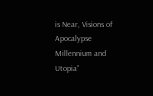is Near, Visions of Apocalypse Millennium and Utopia”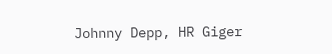Johnny Depp, HR Giger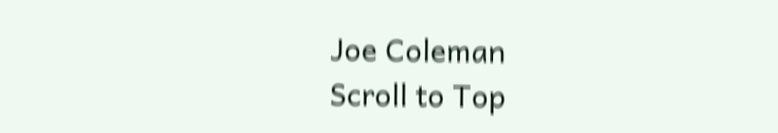Joe Coleman
Scroll to Top